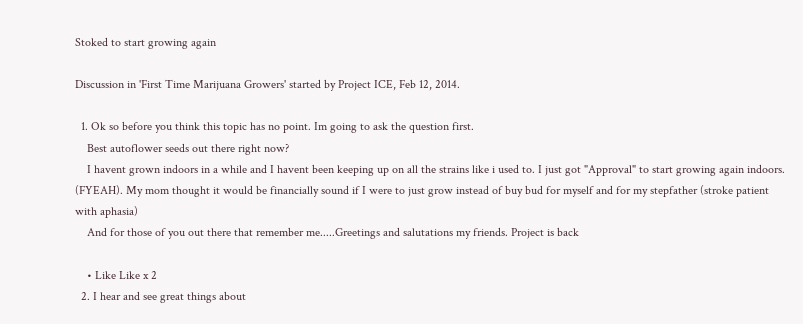Stoked to start growing again

Discussion in 'First Time Marijuana Growers' started by Project ICE, Feb 12, 2014.

  1. Ok so before you think this topic has no point. Im going to ask the question first.
    Best autoflower seeds out there right now?
    I havent grown indoors in a while and I havent been keeping up on all the strains like i used to. I just got "Approval" to start growing again indoors. (FYEAH). My mom thought it would be financially sound if I were to just grow instead of buy bud for myself and for my stepfather (stroke patient with aphasia)
    And for those of you out there that remember me.....Greetings and salutations my friends. Project is back

    • Like Like x 2
  2. I hear and see great things about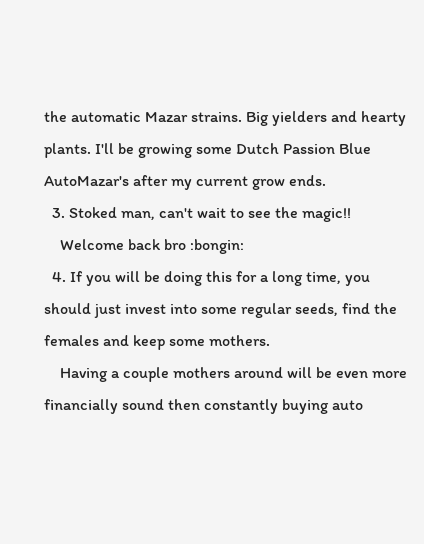the automatic Mazar strains. Big yielders and hearty plants. I'll be growing some Dutch Passion Blue AutoMazar's after my current grow ends.
  3. Stoked man, can't wait to see the magic!!
    Welcome back bro :bongin:
  4. If you will be doing this for a long time, you should just invest into some regular seeds, find the females and keep some mothers.
    Having a couple mothers around will be even more financially sound then constantly buying auto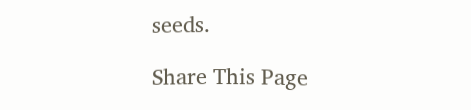seeds.

Share This Page